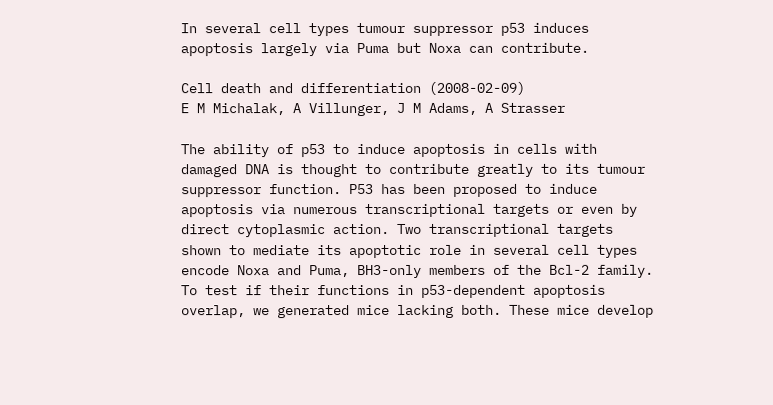In several cell types tumour suppressor p53 induces apoptosis largely via Puma but Noxa can contribute.

Cell death and differentiation (2008-02-09)
E M Michalak, A Villunger, J M Adams, A Strasser

The ability of p53 to induce apoptosis in cells with damaged DNA is thought to contribute greatly to its tumour suppressor function. P53 has been proposed to induce apoptosis via numerous transcriptional targets or even by direct cytoplasmic action. Two transcriptional targets shown to mediate its apoptotic role in several cell types encode Noxa and Puma, BH3-only members of the Bcl-2 family. To test if their functions in p53-dependent apoptosis overlap, we generated mice lacking both. These mice develop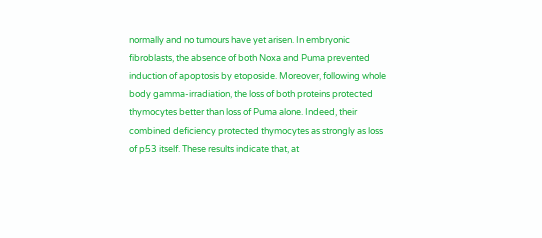normally and no tumours have yet arisen. In embryonic fibroblasts, the absence of both Noxa and Puma prevented induction of apoptosis by etoposide. Moreover, following whole body gamma-irradiation, the loss of both proteins protected thymocytes better than loss of Puma alone. Indeed, their combined deficiency protected thymocytes as strongly as loss of p53 itself. These results indicate that, at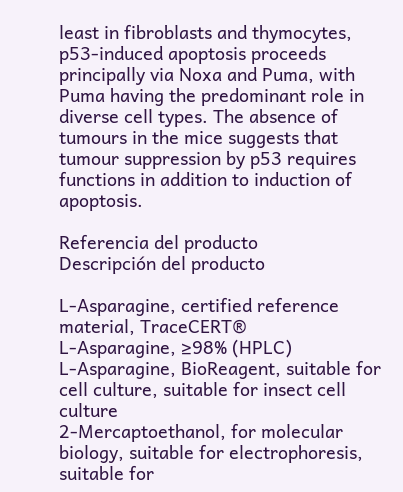least in fibroblasts and thymocytes, p53-induced apoptosis proceeds principally via Noxa and Puma, with Puma having the predominant role in diverse cell types. The absence of tumours in the mice suggests that tumour suppression by p53 requires functions in addition to induction of apoptosis.

Referencia del producto
Descripción del producto

L-Asparagine, certified reference material, TraceCERT®
L-Asparagine, ≥98% (HPLC)
L-Asparagine, BioReagent, suitable for cell culture, suitable for insect cell culture
2-Mercaptoethanol, for molecular biology, suitable for electrophoresis, suitable for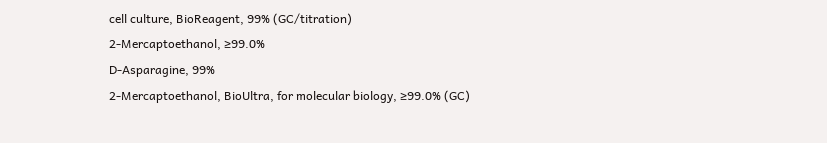cell culture, BioReagent, 99% (GC/titration)
2-Mercaptoethanol, ≥99.0%
D-Asparagine, 99%
2-Mercaptoethanol, BioUltra, for molecular biology, ≥99.0% (GC)